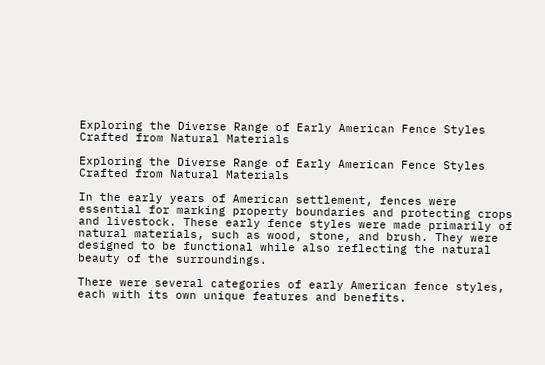Exploring the Diverse Range of Early American Fence Styles Crafted from Natural Materials

Exploring the Diverse Range of Early American Fence Styles Crafted from Natural Materials

In the early years of American settlement, fences were essential for marking property boundaries and protecting crops and livestock. These early fence styles were made primarily of natural materials, such as wood, stone, and brush. They were designed to be functional while also reflecting the natural beauty of the surroundings.

There were several categories of early American fence styles, each with its own unique features and benefits.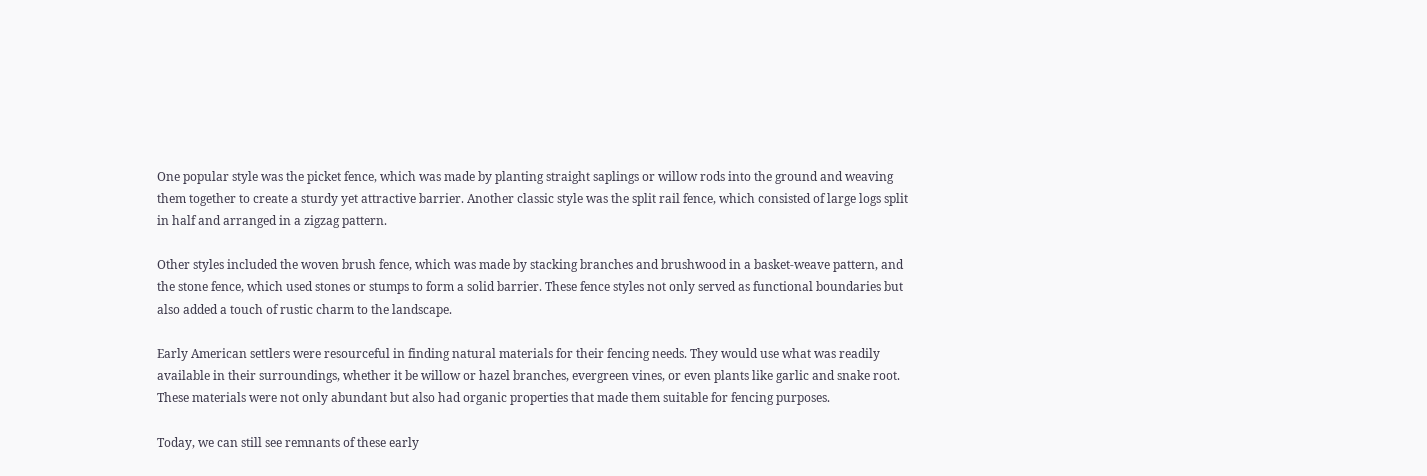One popular style was the picket fence, which was made by planting straight saplings or willow rods into the ground and weaving them together to create a sturdy yet attractive barrier. Another classic style was the split rail fence, which consisted of large logs split in half and arranged in a zigzag pattern.

Other styles included the woven brush fence, which was made by stacking branches and brushwood in a basket-weave pattern, and the stone fence, which used stones or stumps to form a solid barrier. These fence styles not only served as functional boundaries but also added a touch of rustic charm to the landscape.

Early American settlers were resourceful in finding natural materials for their fencing needs. They would use what was readily available in their surroundings, whether it be willow or hazel branches, evergreen vines, or even plants like garlic and snake root. These materials were not only abundant but also had organic properties that made them suitable for fencing purposes.

Today, we can still see remnants of these early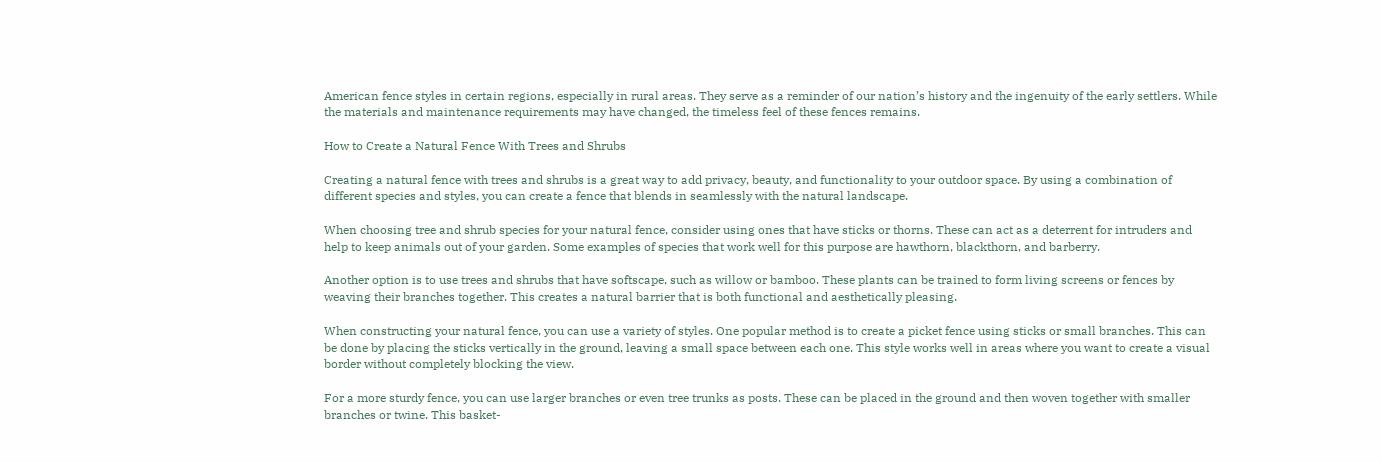American fence styles in certain regions, especially in rural areas. They serve as a reminder of our nation’s history and the ingenuity of the early settlers. While the materials and maintenance requirements may have changed, the timeless feel of these fences remains.

How to Create a Natural Fence With Trees and Shrubs

Creating a natural fence with trees and shrubs is a great way to add privacy, beauty, and functionality to your outdoor space. By using a combination of different species and styles, you can create a fence that blends in seamlessly with the natural landscape.

When choosing tree and shrub species for your natural fence, consider using ones that have sticks or thorns. These can act as a deterrent for intruders and help to keep animals out of your garden. Some examples of species that work well for this purpose are hawthorn, blackthorn, and barberry.

Another option is to use trees and shrubs that have softscape, such as willow or bamboo. These plants can be trained to form living screens or fences by weaving their branches together. This creates a natural barrier that is both functional and aesthetically pleasing.

When constructing your natural fence, you can use a variety of styles. One popular method is to create a picket fence using sticks or small branches. This can be done by placing the sticks vertically in the ground, leaving a small space between each one. This style works well in areas where you want to create a visual border without completely blocking the view.

For a more sturdy fence, you can use larger branches or even tree trunks as posts. These can be placed in the ground and then woven together with smaller branches or twine. This basket-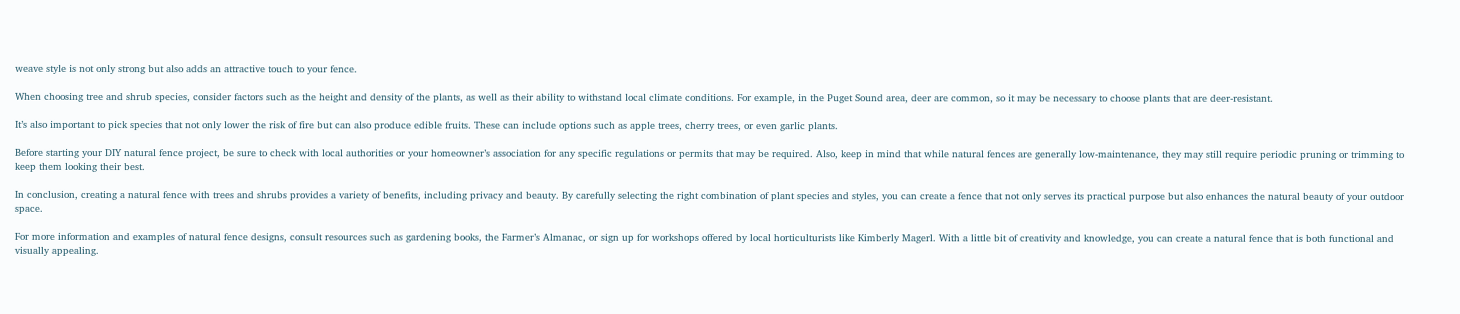weave style is not only strong but also adds an attractive touch to your fence.

When choosing tree and shrub species, consider factors such as the height and density of the plants, as well as their ability to withstand local climate conditions. For example, in the Puget Sound area, deer are common, so it may be necessary to choose plants that are deer-resistant.

It’s also important to pick species that not only lower the risk of fire but can also produce edible fruits. These can include options such as apple trees, cherry trees, or even garlic plants.

Before starting your DIY natural fence project, be sure to check with local authorities or your homeowner’s association for any specific regulations or permits that may be required. Also, keep in mind that while natural fences are generally low-maintenance, they may still require periodic pruning or trimming to keep them looking their best.

In conclusion, creating a natural fence with trees and shrubs provides a variety of benefits, including privacy and beauty. By carefully selecting the right combination of plant species and styles, you can create a fence that not only serves its practical purpose but also enhances the natural beauty of your outdoor space.

For more information and examples of natural fence designs, consult resources such as gardening books, the Farmer’s Almanac, or sign up for workshops offered by local horticulturists like Kimberly Magerl. With a little bit of creativity and knowledge, you can create a natural fence that is both functional and visually appealing.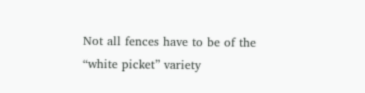Not all fences have to be of the “white picket” variety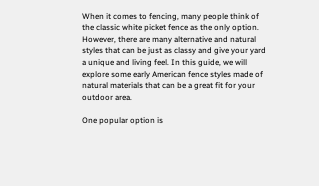When it comes to fencing, many people think of the classic white picket fence as the only option. However, there are many alternative and natural styles that can be just as classy and give your yard a unique and living feel. In this guide, we will explore some early American fence styles made of natural materials that can be a great fit for your outdoor area.

One popular option is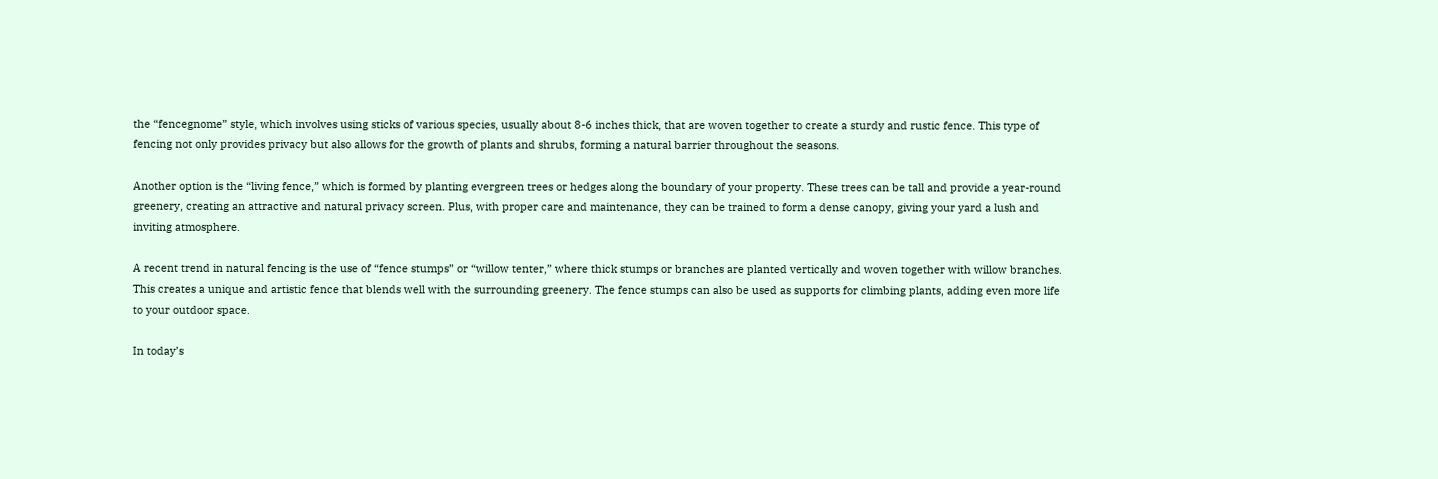the “fencegnome” style, which involves using sticks of various species, usually about 8-6 inches thick, that are woven together to create a sturdy and rustic fence. This type of fencing not only provides privacy but also allows for the growth of plants and shrubs, forming a natural barrier throughout the seasons.

Another option is the “living fence,” which is formed by planting evergreen trees or hedges along the boundary of your property. These trees can be tall and provide a year-round greenery, creating an attractive and natural privacy screen. Plus, with proper care and maintenance, they can be trained to form a dense canopy, giving your yard a lush and inviting atmosphere.

A recent trend in natural fencing is the use of “fence stumps” or “willow tenter,” where thick stumps or branches are planted vertically and woven together with willow branches. This creates a unique and artistic fence that blends well with the surrounding greenery. The fence stumps can also be used as supports for climbing plants, adding even more life to your outdoor space.

In today’s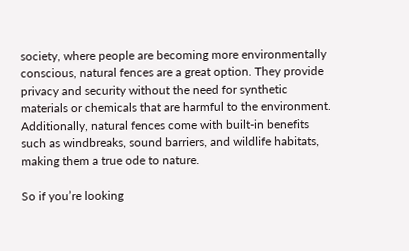society, where people are becoming more environmentally conscious, natural fences are a great option. They provide privacy and security without the need for synthetic materials or chemicals that are harmful to the environment. Additionally, natural fences come with built-in benefits such as windbreaks, sound barriers, and wildlife habitats, making them a true ode to nature.

So if you’re looking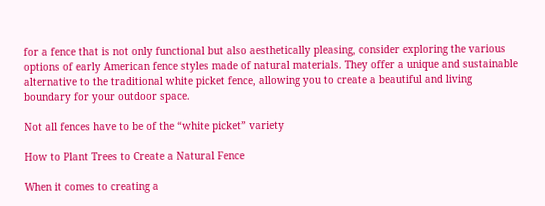for a fence that is not only functional but also aesthetically pleasing, consider exploring the various options of early American fence styles made of natural materials. They offer a unique and sustainable alternative to the traditional white picket fence, allowing you to create a beautiful and living boundary for your outdoor space.

Not all fences have to be of the “white picket” variety

How to Plant Trees to Create a Natural Fence

When it comes to creating a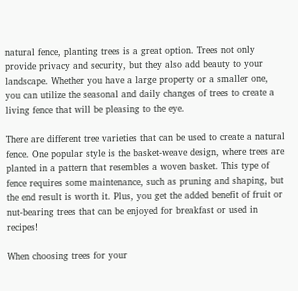natural fence, planting trees is a great option. Trees not only provide privacy and security, but they also add beauty to your landscape. Whether you have a large property or a smaller one, you can utilize the seasonal and daily changes of trees to create a living fence that will be pleasing to the eye.

There are different tree varieties that can be used to create a natural fence. One popular style is the basket-weave design, where trees are planted in a pattern that resembles a woven basket. This type of fence requires some maintenance, such as pruning and shaping, but the end result is worth it. Plus, you get the added benefit of fruit or nut-bearing trees that can be enjoyed for breakfast or used in recipes!

When choosing trees for your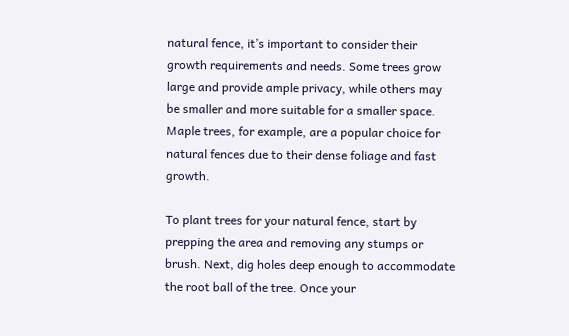natural fence, it’s important to consider their growth requirements and needs. Some trees grow large and provide ample privacy, while others may be smaller and more suitable for a smaller space. Maple trees, for example, are a popular choice for natural fences due to their dense foliage and fast growth.

To plant trees for your natural fence, start by prepping the area and removing any stumps or brush. Next, dig holes deep enough to accommodate the root ball of the tree. Once your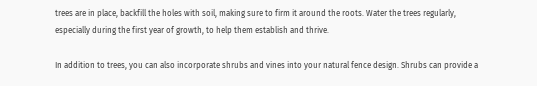trees are in place, backfill the holes with soil, making sure to firm it around the roots. Water the trees regularly, especially during the first year of growth, to help them establish and thrive.

In addition to trees, you can also incorporate shrubs and vines into your natural fence design. Shrubs can provide a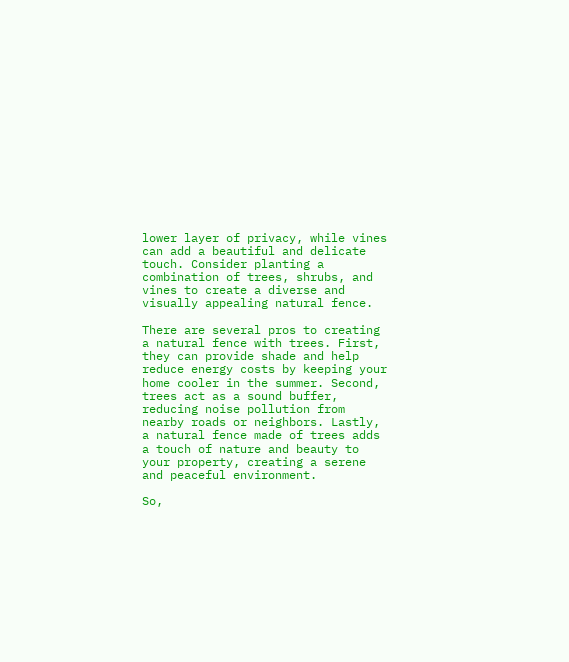lower layer of privacy, while vines can add a beautiful and delicate touch. Consider planting a combination of trees, shrubs, and vines to create a diverse and visually appealing natural fence.

There are several pros to creating a natural fence with trees. First, they can provide shade and help reduce energy costs by keeping your home cooler in the summer. Second, trees act as a sound buffer, reducing noise pollution from nearby roads or neighbors. Lastly, a natural fence made of trees adds a touch of nature and beauty to your property, creating a serene and peaceful environment.

So,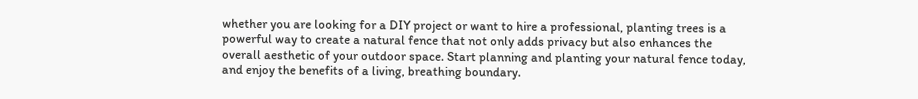whether you are looking for a DIY project or want to hire a professional, planting trees is a powerful way to create a natural fence that not only adds privacy but also enhances the overall aesthetic of your outdoor space. Start planning and planting your natural fence today, and enjoy the benefits of a living, breathing boundary.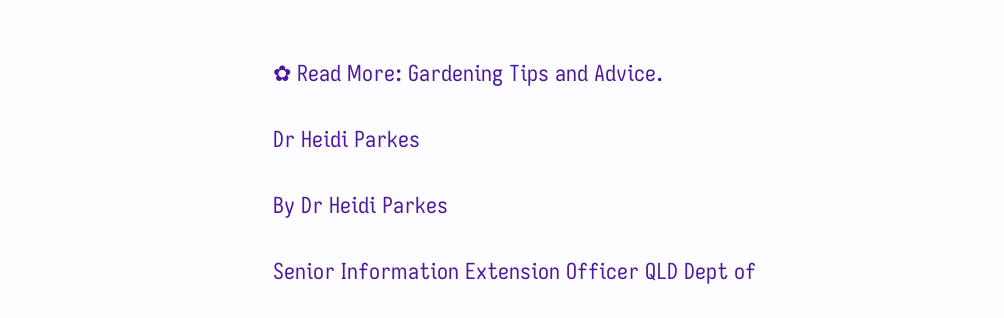✿ Read More: Gardening Tips and Advice.

Dr Heidi Parkes

By Dr Heidi Parkes

Senior Information Extension Officer QLD Dept of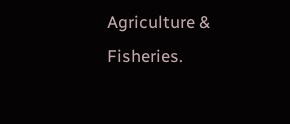Agriculture & Fisheries.